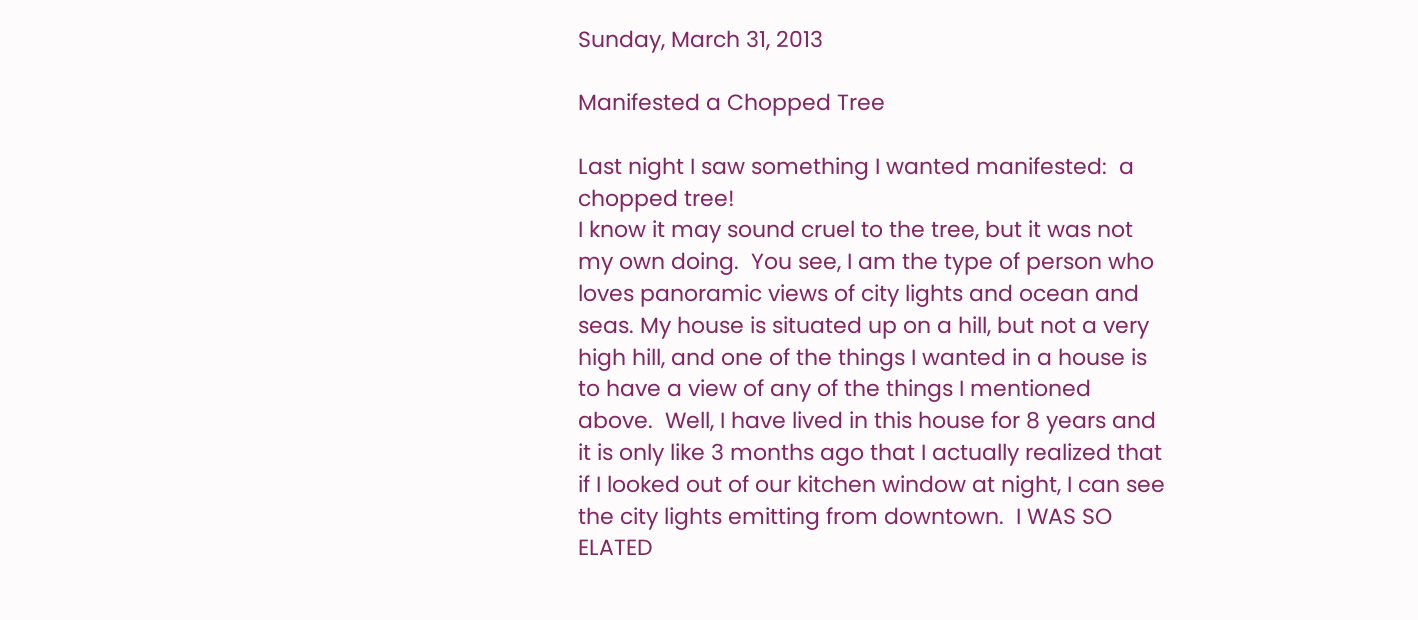Sunday, March 31, 2013

Manifested a Chopped Tree

Last night I saw something I wanted manifested:  a chopped tree!
I know it may sound cruel to the tree, but it was not my own doing.  You see, I am the type of person who loves panoramic views of city lights and ocean and seas. My house is situated up on a hill, but not a very high hill, and one of the things I wanted in a house is to have a view of any of the things I mentioned above.  Well, I have lived in this house for 8 years and it is only like 3 months ago that I actually realized that if I looked out of our kitchen window at night, I can see the city lights emitting from downtown.  I WAS SO ELATED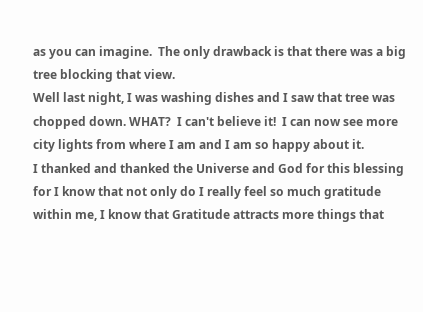as you can imagine.  The only drawback is that there was a big tree blocking that view.
Well last night, I was washing dishes and I saw that tree was chopped down. WHAT?  I can't believe it!  I can now see more city lights from where I am and I am so happy about it.
I thanked and thanked the Universe and God for this blessing for I know that not only do I really feel so much gratitude within me, I know that Gratitude attracts more things that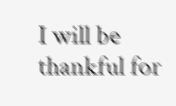I will be thankful for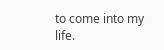to come into my life.